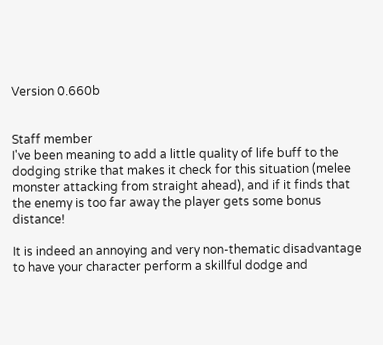Version 0.660b


Staff member
I've been meaning to add a little quality of life buff to the dodging strike that makes it check for this situation (melee monster attacking from straight ahead), and if it finds that the enemy is too far away the player gets some bonus distance!

It is indeed an annoying and very non-thematic disadvantage to have your character perform a skillful dodge and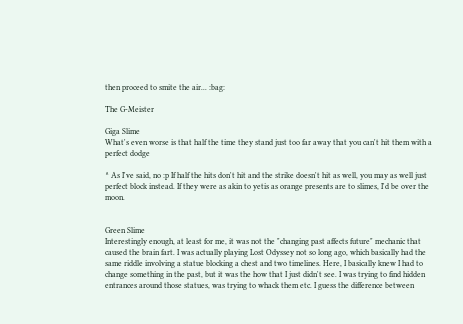then proceed to smite the air... :bag:

The G-Meister

Giga Slime
What's even worse is that half the time they stand just too far away that you can't hit them with a perfect dodge

^ As I've said, no :p If half the hits don't hit and the strike doesn't hit as well, you may as well just perfect block instead. If they were as akin to yetis as orange presents are to slimes, I'd be over the moon.


Green Slime
Interestingly enough, at least for me, it was not the "changing past affects future" mechanic that caused the brain fart. I was actually playing Lost Odyssey not so long ago, which basically had the same riddle involving a statue blocking a chest and two timelines. Here, I basically knew I had to change something in the past, but it was the how that I just didn't see. I was trying to find hidden entrances around those statues, was trying to whack them etc. I guess the difference between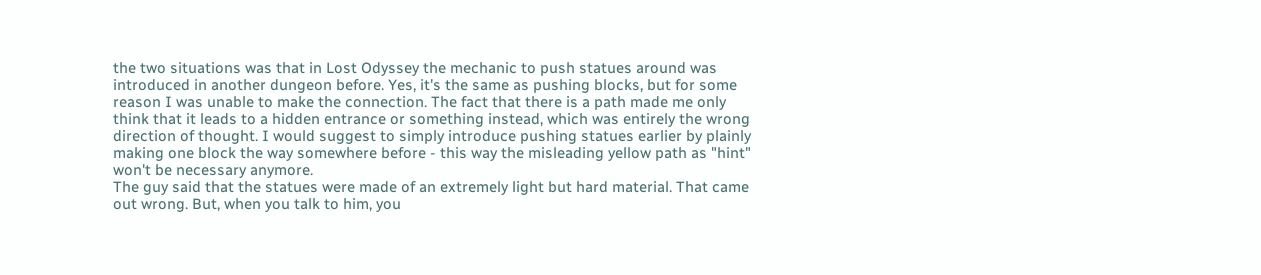the two situations was that in Lost Odyssey the mechanic to push statues around was introduced in another dungeon before. Yes, it's the same as pushing blocks, but for some reason I was unable to make the connection. The fact that there is a path made me only think that it leads to a hidden entrance or something instead, which was entirely the wrong direction of thought. I would suggest to simply introduce pushing statues earlier by plainly making one block the way somewhere before - this way the misleading yellow path as "hint" won't be necessary anymore.
The guy said that the statues were made of an extremely light but hard material. That came out wrong. But, when you talk to him, you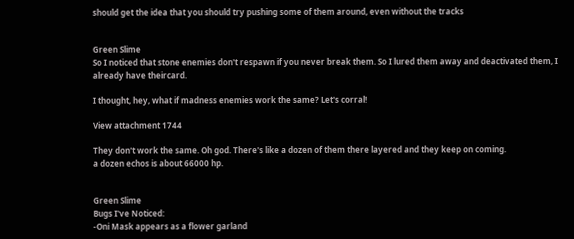should get the idea that you should try pushing some of them around, even without the tracks


Green Slime
So I noticed that stone enemies don't respawn if you never break them. So I lured them away and deactivated them, I already have theircard.

I thought, hey, what if madness enemies work the same? Let's corral!

View attachment 1744

They don't work the same. Oh god. There's like a dozen of them there layered and they keep on coming.
a dozen echos is about 66000 hp.


Green Slime
Bugs I've Noticed:
-Oni Mask appears as a flower garland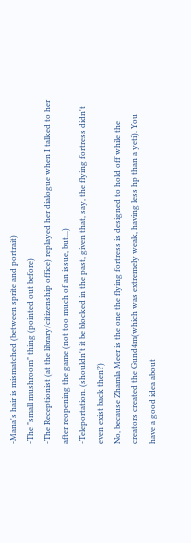-Mana's hair is mismatched (between sprite and portrait)
-The "small mushroom" thing (pointed out before)
-The Receptionist (at the library/citizenship office) replayed her dialogue when I talked to her after reopening the game (not too much of an issue, but...)
-Teleportation. (shouldn't it be blocked in the past, given that, say, the flying fortress didn't even exist back then?)
No, because Zhamla Meer is the one the flying fortress is designed to hold off while the creators created the Gund4m(which was extremely weak, having less hp than a yeti). You have a good idea about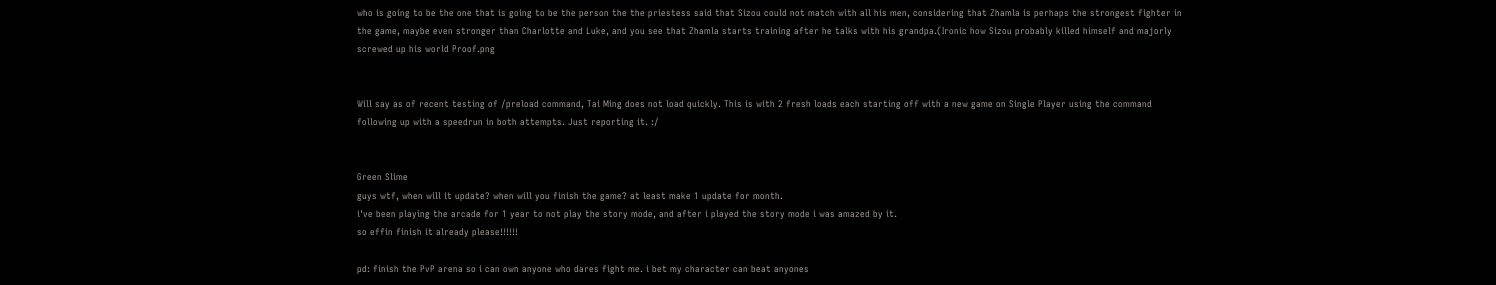who is going to be the one that is going to be the person the the priestess said that Sizou could not match with all his men, considering that Zhamla is perhaps the strongest fighter in the game, maybe even stronger than Charlotte and Luke, and you see that Zhamla starts training after he talks with his grandpa.(Ironic how Sizou probably killed himself and majorly screwed up his world Proof.png


Will say as of recent testing of /preload command, Tai Ming does not load quickly. This is with 2 fresh loads each starting off with a new game on Single Player using the command following up with a speedrun in both attempts. Just reporting it. :/


Green Slime
guys wtf, when will it update? when will you finish the game? at least make 1 update for month.
i've been playing the arcade for 1 year to not play the story mode, and after i played the story mode i was amazed by it.
so effin finish it already please!!!!!!

pd: finish the PvP arena so i can own anyone who dares fight me. i bet my character can beat anyones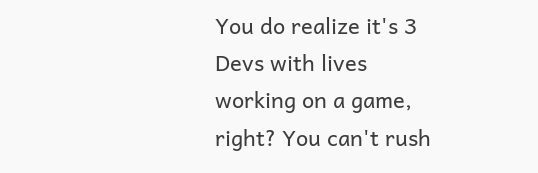You do realize it's 3 Devs with lives working on a game, right? You can't rush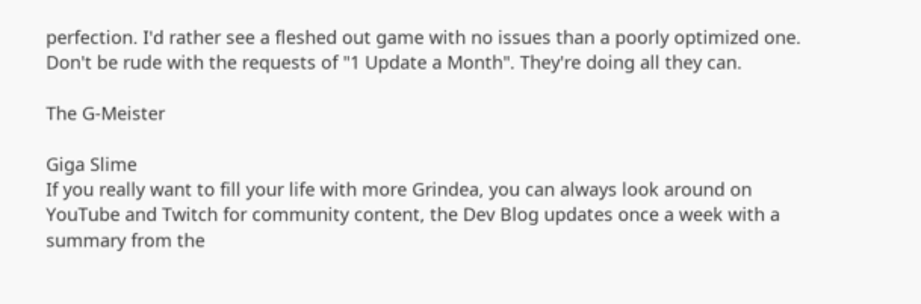perfection. I'd rather see a fleshed out game with no issues than a poorly optimized one. Don't be rude with the requests of "1 Update a Month". They're doing all they can.

The G-Meister

Giga Slime
If you really want to fill your life with more Grindea, you can always look around on YouTube and Twitch for community content, the Dev Blog updates once a week with a summary from the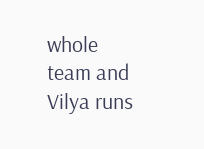whole team and Vilya runs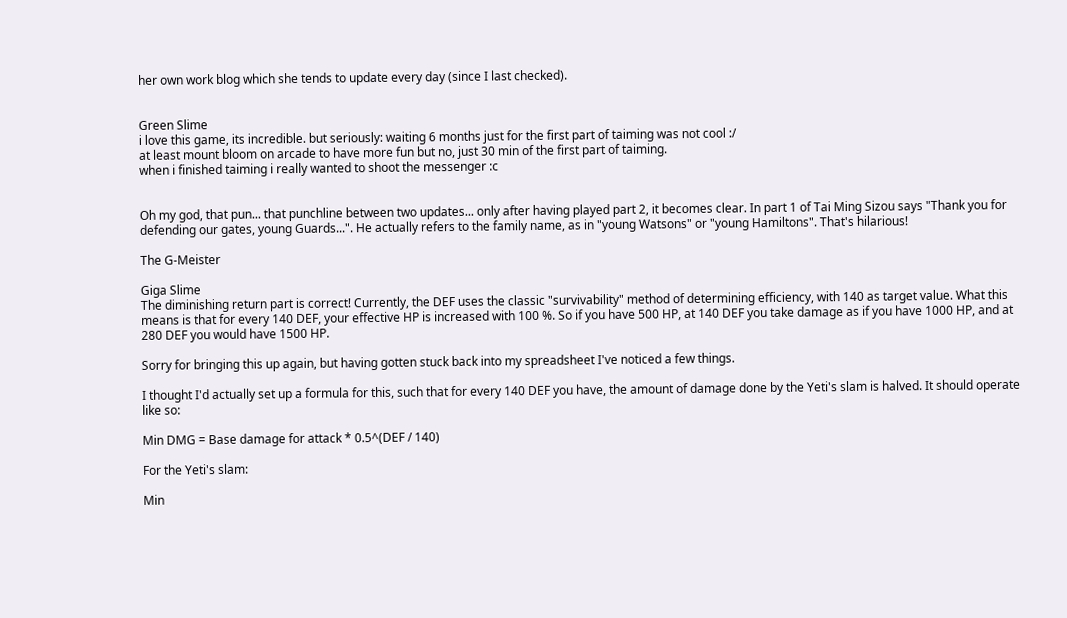her own work blog which she tends to update every day (since I last checked).


Green Slime
i love this game, its incredible. but seriously: waiting 6 months just for the first part of taiming was not cool :/
at least mount bloom on arcade to have more fun but no, just 30 min of the first part of taiming.
when i finished taiming i really wanted to shoot the messenger :c


Oh my god, that pun... that punchline between two updates... only after having played part 2, it becomes clear. In part 1 of Tai Ming Sizou says "Thank you for defending our gates, young Guards...". He actually refers to the family name, as in "young Watsons" or "young Hamiltons". That's hilarious!

The G-Meister

Giga Slime
The diminishing return part is correct! Currently, the DEF uses the classic "survivability" method of determining efficiency, with 140 as target value. What this means is that for every 140 DEF, your effective HP is increased with 100 %. So if you have 500 HP, at 140 DEF you take damage as if you have 1000 HP, and at 280 DEF you would have 1500 HP.

Sorry for bringing this up again, but having gotten stuck back into my spreadsheet I've noticed a few things.

I thought I'd actually set up a formula for this, such that for every 140 DEF you have, the amount of damage done by the Yeti's slam is halved. It should operate like so:

Min DMG = Base damage for attack * 0.5^(DEF / 140)

For the Yeti's slam:

Min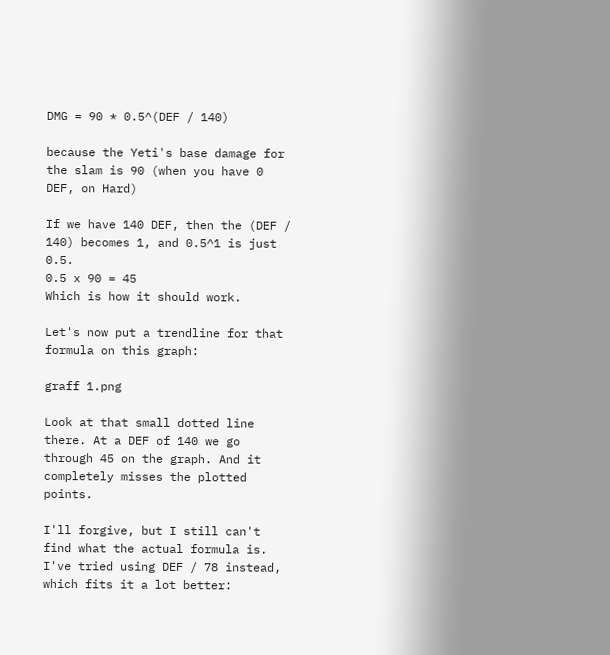DMG = 90 * 0.5^(DEF / 140)

because the Yeti's base damage for the slam is 90 (when you have 0 DEF, on Hard)

If we have 140 DEF, then the (DEF / 140) becomes 1, and 0.5^1 is just 0.5.
0.5 x 90 = 45
Which is how it should work.

Let's now put a trendline for that formula on this graph:

graff 1.png

Look at that small dotted line there. At a DEF of 140 we go through 45 on the graph. And it completely misses the plotted points.

I'll forgive, but I still can't find what the actual formula is. I've tried using DEF / 78 instead, which fits it a lot better: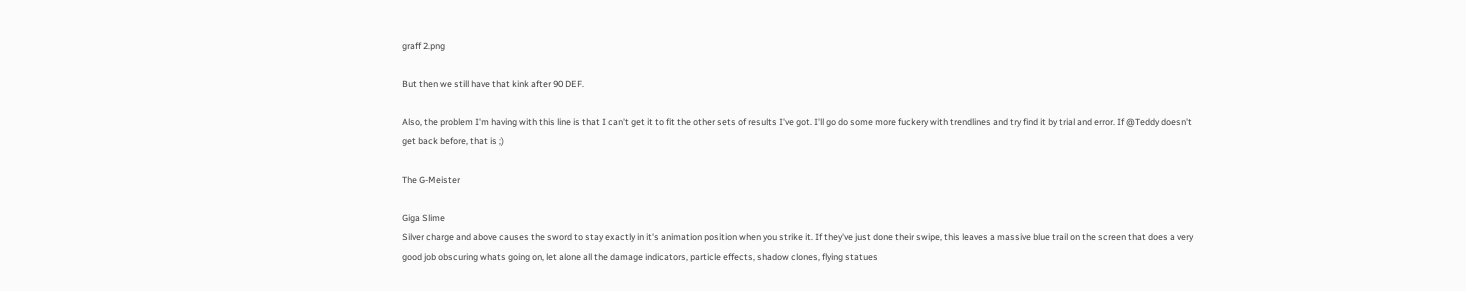graff 2.png

But then we still have that kink after 90 DEF.

Also, the problem I'm having with this line is that I can't get it to fit the other sets of results I've got. I'll go do some more fuckery with trendlines and try find it by trial and error. If @Teddy doesn't get back before, that is ;)

The G-Meister

Giga Slime
Silver charge and above causes the sword to stay exactly in it's animation position when you strike it. If they've just done their swipe, this leaves a massive blue trail on the screen that does a very good job obscuring whats going on, let alone all the damage indicators, particle effects, shadow clones, flying statues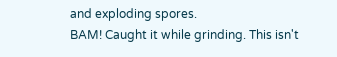and exploding spores.
BAM! Caught it while grinding. This isn't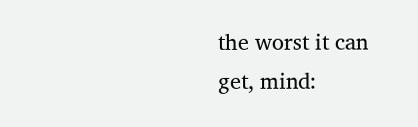the worst it can get, mind: